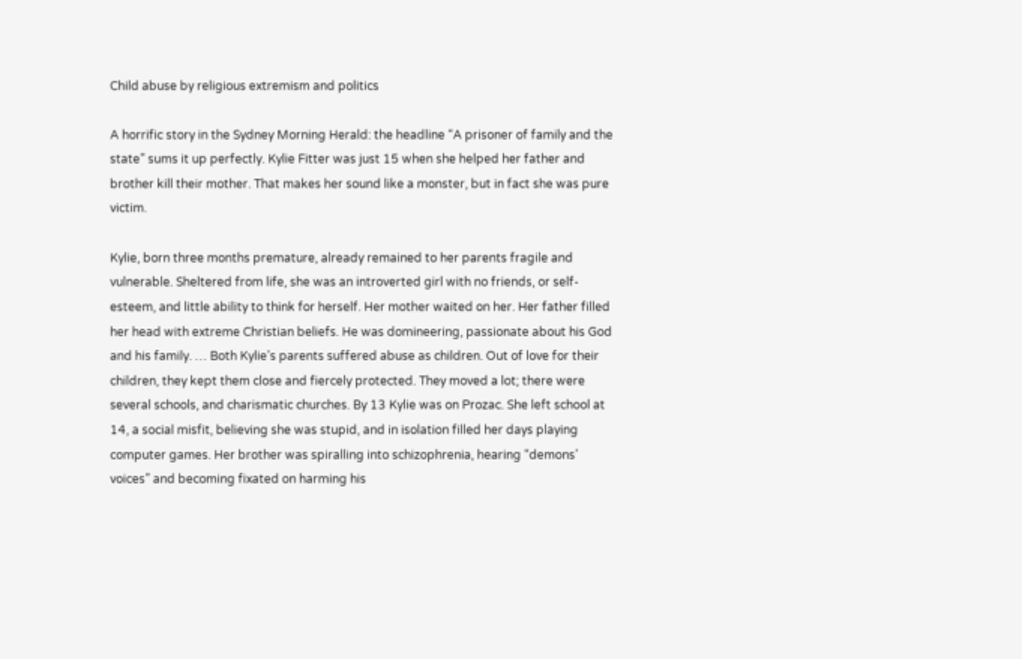Child abuse by religious extremism and politics

A horrific story in the Sydney Morning Herald: the headline “A prisoner of family and the state” sums it up perfectly. Kylie Fitter was just 15 when she helped her father and brother kill their mother. That makes her sound like a monster, but in fact she was pure victim.

Kylie, born three months premature, already remained to her parents fragile and vulnerable. Sheltered from life, she was an introverted girl with no friends, or self-esteem, and little ability to think for herself. Her mother waited on her. Her father filled her head with extreme Christian beliefs. He was domineering, passionate about his God and his family. … Both Kylie’s parents suffered abuse as children. Out of love for their children, they kept them close and fiercely protected. They moved a lot; there were several schools, and charismatic churches. By 13 Kylie was on Prozac. She left school at 14, a social misfit, believing she was stupid, and in isolation filled her days playing computer games. Her brother was spiralling into schizophrenia, hearing “demons’ voices” and becoming fixated on harming his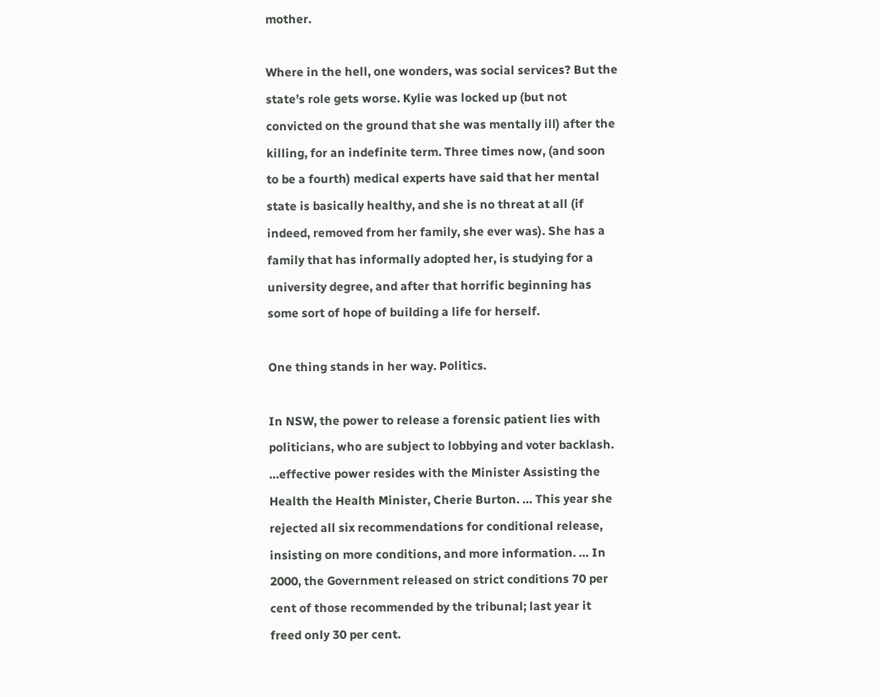mother.

Where in the hell, one wonders, was social services? But the state’s role gets worse. Kylie was locked up (but not convicted on the ground that she was mentally ill) after the killing, for an indefinite term. Three times now, (and soon to be a fourth) medical experts have said that her mental state is basically healthy, and she is no threat at all (if indeed, removed from her family, she ever was). She has a family that has informally adopted her, is studying for a university degree, and after that horrific beginning has some sort of hope of building a life for herself.

One thing stands in her way. Politics.

In NSW, the power to release a forensic patient lies with politicians, who are subject to lobbying and voter backlash. …effective power resides with the Minister Assisting the Health the Health Minister, Cherie Burton. … This year she rejected all six recommendations for conditional release, insisting on more conditions, and more information. … In 2000, the Government released on strict conditions 70 per cent of those recommended by the tribunal; last year it freed only 30 per cent.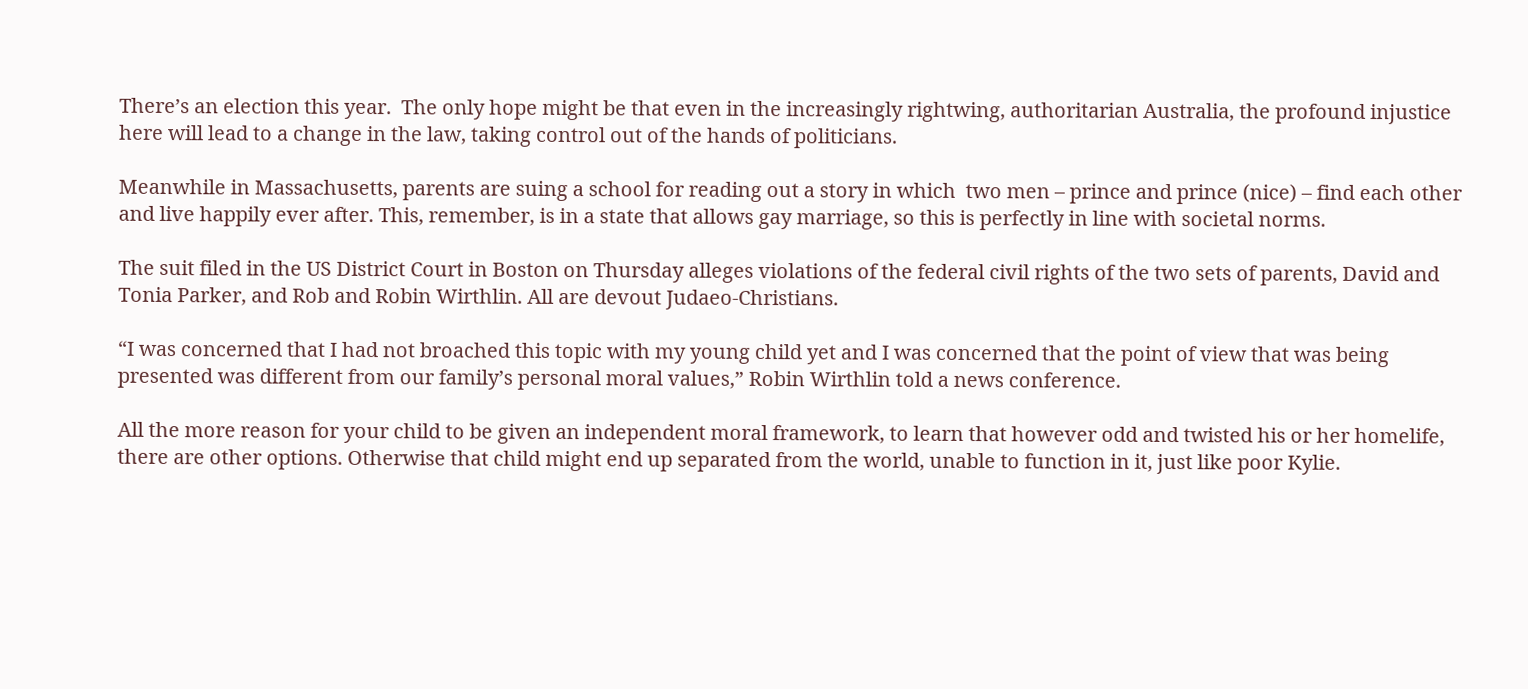There’s an election this year.  The only hope might be that even in the increasingly rightwing, authoritarian Australia, the profound injustice here will lead to a change in the law, taking control out of the hands of politicians.

Meanwhile in Massachusetts, parents are suing a school for reading out a story in which  two men – prince and prince (nice) – find each other and live happily ever after. This, remember, is in a state that allows gay marriage, so this is perfectly in line with societal norms.

The suit filed in the US District Court in Boston on Thursday alleges violations of the federal civil rights of the two sets of parents, David and Tonia Parker, and Rob and Robin Wirthlin. All are devout Judaeo-Christians.

“I was concerned that I had not broached this topic with my young child yet and I was concerned that the point of view that was being presented was different from our family’s personal moral values,” Robin Wirthlin told a news conference.

All the more reason for your child to be given an independent moral framework, to learn that however odd and twisted his or her homelife, there are other options. Otherwise that child might end up separated from the world, unable to function in it, just like poor Kylie.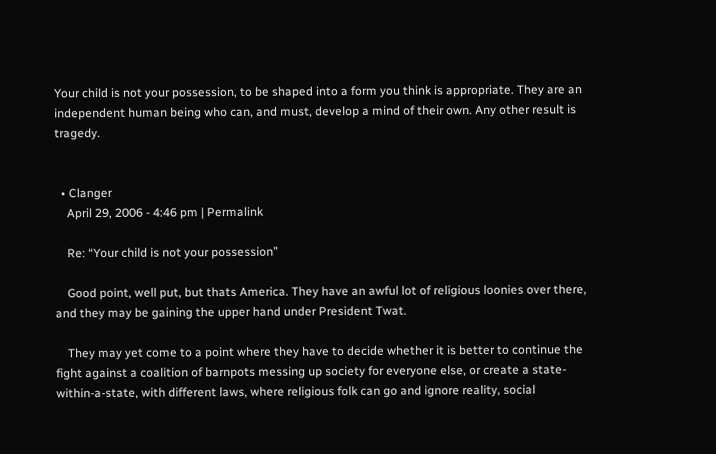Your child is not your possession, to be shaped into a form you think is appropriate. They are an independent human being who can, and must, develop a mind of their own. Any other result is tragedy.


  • Clanger
    April 29, 2006 - 4:46 pm | Permalink

    Re: “Your child is not your possession”

    Good point, well put, but thats America. They have an awful lot of religious loonies over there, and they may be gaining the upper hand under President Twat.

    They may yet come to a point where they have to decide whether it is better to continue the fight against a coalition of barnpots messing up society for everyone else, or create a state-within-a-state, with different laws, where religious folk can go and ignore reality, social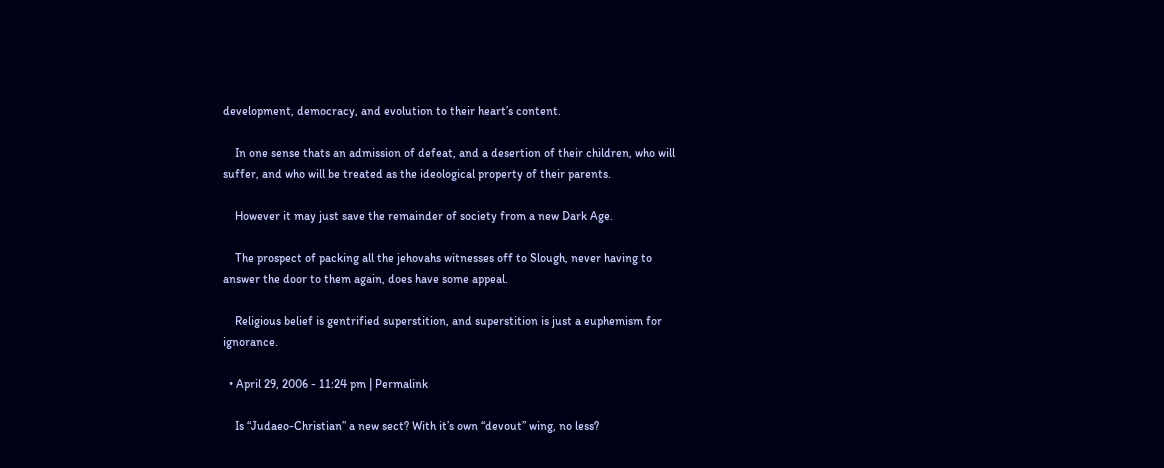development, democracy, and evolution to their heart’s content.

    In one sense thats an admission of defeat, and a desertion of their children, who will suffer, and who will be treated as the ideological property of their parents.

    However it may just save the remainder of society from a new Dark Age.

    The prospect of packing all the jehovahs witnesses off to Slough, never having to answer the door to them again, does have some appeal.

    Religious belief is gentrified superstition, and superstition is just a euphemism for ignorance.

  • April 29, 2006 - 11:24 pm | Permalink

    Is “Judaeo-Christian” a new sect? With it’s own “devout” wing, no less?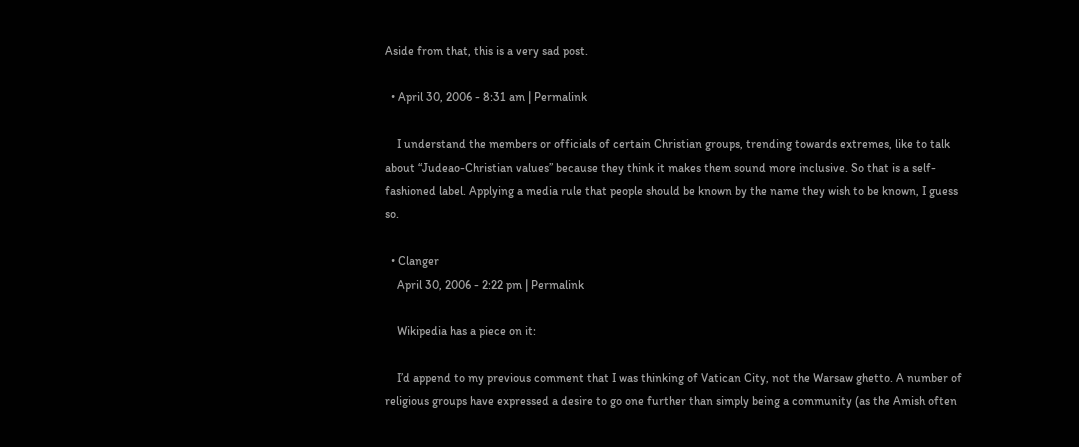Aside from that, this is a very sad post.

  • April 30, 2006 - 8:31 am | Permalink

    I understand the members or officials of certain Christian groups, trending towards extremes, like to talk about “Judeao-Christian values” because they think it makes them sound more inclusive. So that is a self-fashioned label. Applying a media rule that people should be known by the name they wish to be known, I guess so.

  • Clanger
    April 30, 2006 - 2:22 pm | Permalink

    Wikipedia has a piece on it:

    I’d append to my previous comment that I was thinking of Vatican City, not the Warsaw ghetto. A number of religious groups have expressed a desire to go one further than simply being a community (as the Amish often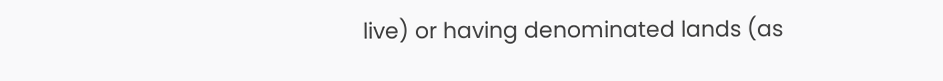live) or having denominated lands (as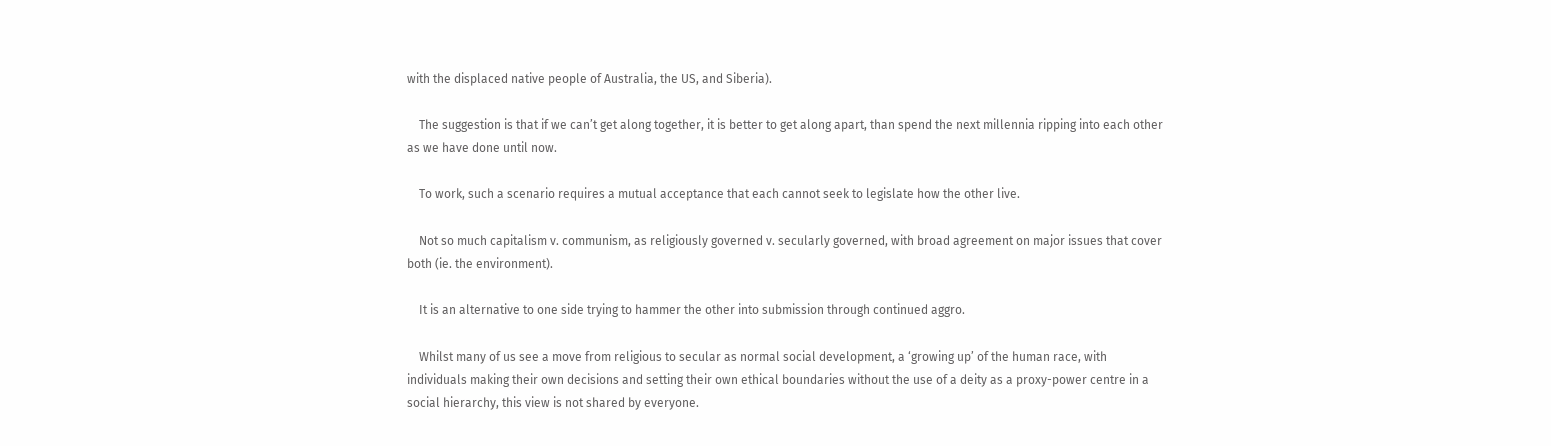with the displaced native people of Australia, the US, and Siberia).

    The suggestion is that if we can’t get along together, it is better to get along apart, than spend the next millennia ripping into each other as we have done until now.

    To work, such a scenario requires a mutual acceptance that each cannot seek to legislate how the other live.

    Not so much capitalism v. communism, as religiously governed v. secularly governed, with broad agreement on major issues that cover both (ie. the environment).

    It is an alternative to one side trying to hammer the other into submission through continued aggro.

    Whilst many of us see a move from religious to secular as normal social development, a ‘growing up’ of the human race, with individuals making their own decisions and setting their own ethical boundaries without the use of a deity as a proxy-power centre in a social hierarchy, this view is not shared by everyone.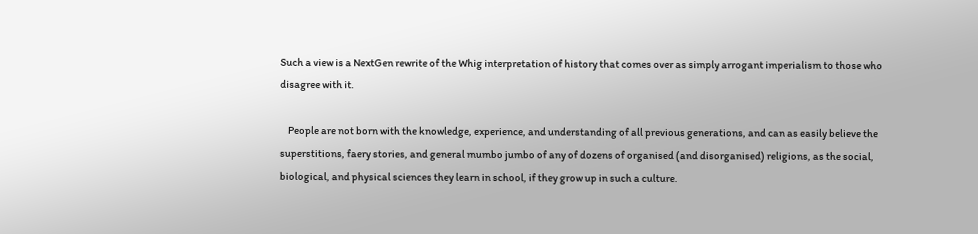Such a view is a NextGen rewrite of the Whig interpretation of history that comes over as simply arrogant imperialism to those who disagree with it.

    People are not born with the knowledge, experience, and understanding of all previous generations, and can as easily believe the superstitions, faery stories, and general mumbo jumbo of any of dozens of organised (and disorganised) religions, as the social, biological, and physical sciences they learn in school, if they grow up in such a culture.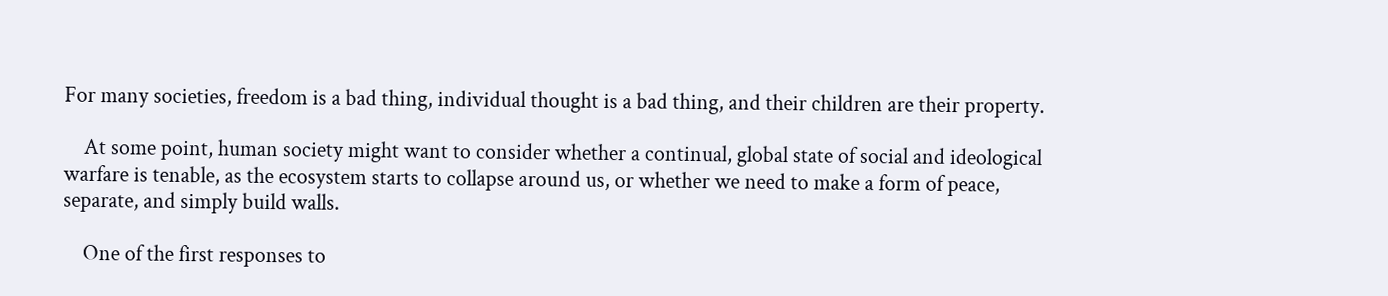For many societies, freedom is a bad thing, individual thought is a bad thing, and their children are their property.

    At some point, human society might want to consider whether a continual, global state of social and ideological warfare is tenable, as the ecosystem starts to collapse around us, or whether we need to make a form of peace, separate, and simply build walls.

    One of the first responses to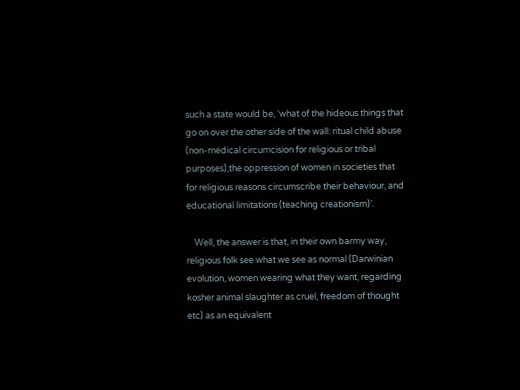such a state would be, ‘what of the hideous things that go on over the other side of the wall: ritual child abuse (non-medical circumcision for religious or tribal purposes),the oppression of women in societies that for religious reasons circumscribe their behaviour, and educational limitations (teaching creationism)’.

    Well, the answer is that, in their own barmy way, religious folk see what we see as normal (Darwinian evolution, women wearing what they want, regarding kosher animal slaughter as cruel, freedom of thought etc) as an equivalent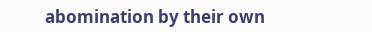abomination by their own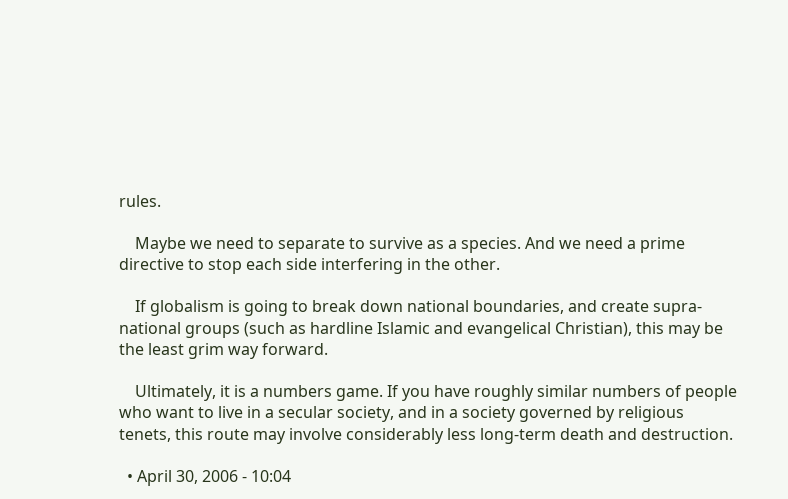rules.

    Maybe we need to separate to survive as a species. And we need a prime directive to stop each side interfering in the other.

    If globalism is going to break down national boundaries, and create supra-national groups (such as hardline Islamic and evangelical Christian), this may be the least grim way forward.

    Ultimately, it is a numbers game. If you have roughly similar numbers of people who want to live in a secular society, and in a society governed by religious tenets, this route may involve considerably less long-term death and destruction.

  • April 30, 2006 - 10:04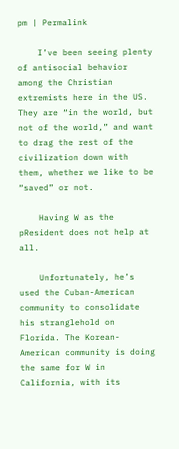pm | Permalink

    I’ve been seeing plenty of antisocial behavior among the Christian extremists here in the US. They are “in the world, but not of the world,” and want to drag the rest of the civilization down with them, whether we like to be “saved” or not.

    Having W as the pResident does not help at all.

    Unfortunately, he’s used the Cuban-American community to consolidate his stranglehold on Florida. The Korean-American community is doing the same for W in California, with its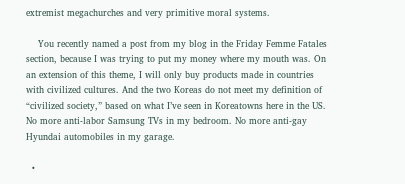extremist megachurches and very primitive moral systems.

    You recently named a post from my blog in the Friday Femme Fatales section, because I was trying to put my money where my mouth was. On an extension of this theme, I will only buy products made in countries with civilized cultures. And the two Koreas do not meet my definition of “civilized society,” based on what I’ve seen in Koreatowns here in the US. No more anti-labor Samsung TVs in my bedroom. No more anti-gay Hyundai automobiles in my garage.

  •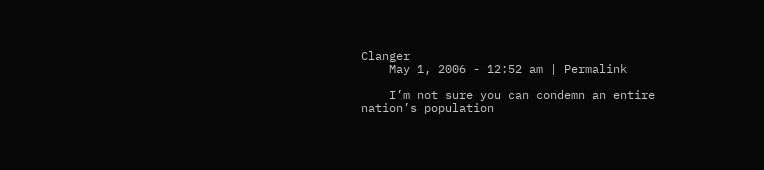Clanger
    May 1, 2006 - 12:52 am | Permalink

    I’m not sure you can condemn an entire nation’s population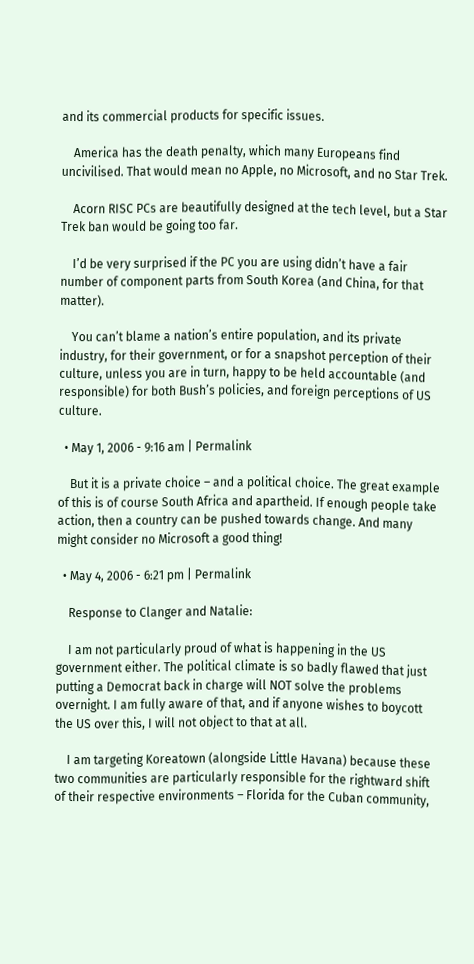and its commercial products for specific issues.

    America has the death penalty, which many Europeans find uncivilised. That would mean no Apple, no Microsoft, and no Star Trek.

    Acorn RISC PCs are beautifully designed at the tech level, but a Star Trek ban would be going too far.

    I’d be very surprised if the PC you are using didn’t have a fair number of component parts from South Korea (and China, for that matter).

    You can’t blame a nation’s entire population, and its private industry, for their government, or for a snapshot perception of their culture, unless you are in turn, happy to be held accountable (and responsible) for both Bush’s policies, and foreign perceptions of US culture.

  • May 1, 2006 - 9:16 am | Permalink

    But it is a private choice – and a political choice. The great example of this is of course South Africa and apartheid. If enough people take action, then a country can be pushed towards change. And many might consider no Microsoft a good thing!

  • May 4, 2006 - 6:21 pm | Permalink

    Response to Clanger and Natalie:

    I am not particularly proud of what is happening in the US government either. The political climate is so badly flawed that just putting a Democrat back in charge will NOT solve the problems overnight. I am fully aware of that, and if anyone wishes to boycott the US over this, I will not object to that at all.

    I am targeting Koreatown (alongside Little Havana) because these two communities are particularly responsible for the rightward shift of their respective environments – Florida for the Cuban community,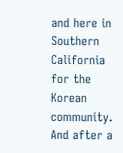and here in Southern California for the Korean community. And after a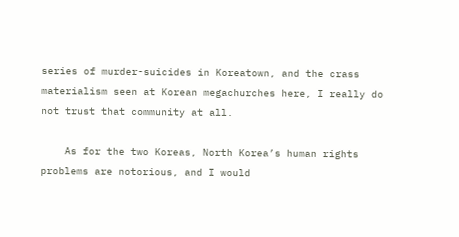series of murder-suicides in Koreatown, and the crass materialism seen at Korean megachurches here, I really do not trust that community at all.

    As for the two Koreas, North Korea’s human rights problems are notorious, and I would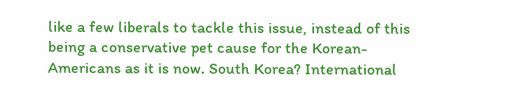like a few liberals to tackle this issue, instead of this being a conservative pet cause for the Korean-Americans as it is now. South Korea? International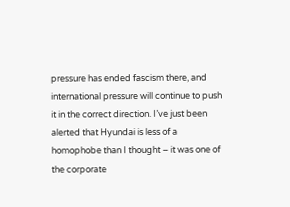pressure has ended fascism there, and international pressure will continue to push it in the correct direction. I’ve just been alerted that Hyundai is less of a homophobe than I thought – it was one of the corporate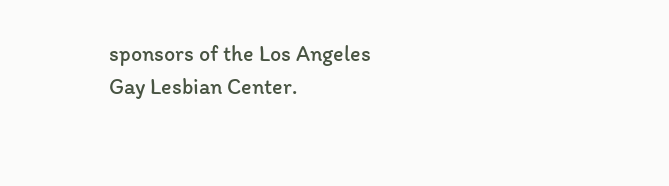sponsors of the Los Angeles Gay Lesbian Center.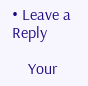• Leave a Reply

    Your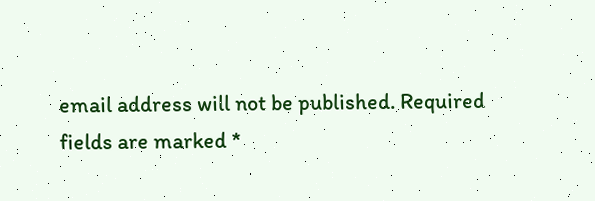email address will not be published. Required fields are marked *